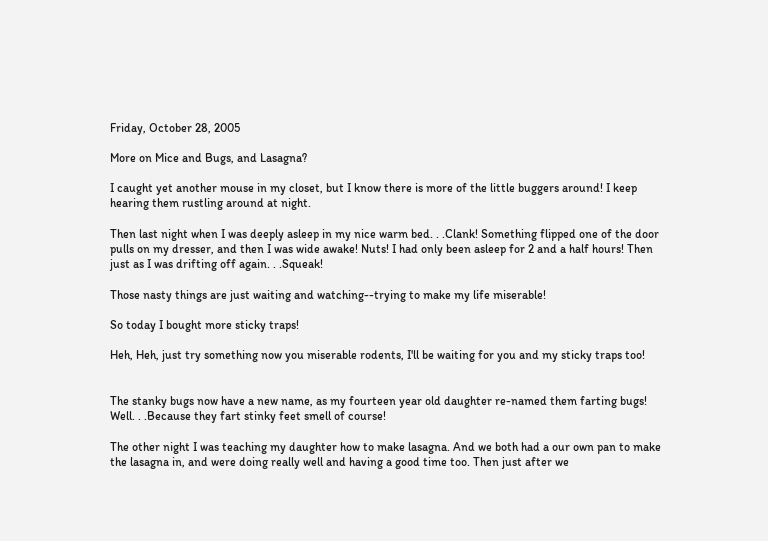Friday, October 28, 2005

More on Mice and Bugs, and Lasagna?

I caught yet another mouse in my closet, but I know there is more of the little buggers around! I keep hearing them rustling around at night.

Then last night when I was deeply asleep in my nice warm bed. . .Clank! Something flipped one of the door pulls on my dresser, and then I was wide awake! Nuts! I had only been asleep for 2 and a half hours! Then just as I was drifting off again. . .Squeak!

Those nasty things are just waiting and watching--trying to make my life miserable!

So today I bought more sticky traps!

Heh, Heh, just try something now you miserable rodents, I'll be waiting for you and my sticky traps too!


The stanky bugs now have a new name, as my fourteen year old daughter re-named them farting bugs! Well. . .Because they fart stinky feet smell of course!

The other night I was teaching my daughter how to make lasagna. And we both had a our own pan to make the lasagna in, and were doing really well and having a good time too. Then just after we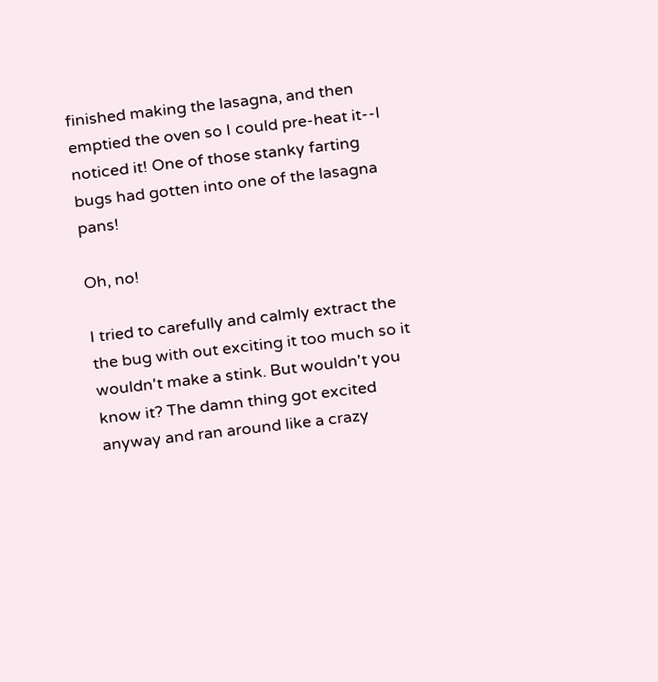finished making the lasagna, and then emptied the oven so I could pre-heat it--I noticed it! One of those stanky farting bugs had gotten into one of the lasagna pans!

Oh, no!

I tried to carefully and calmly extract the the bug with out exciting it too much so it wouldn't make a stink. But wouldn't you know it? The damn thing got excited anyway and ran around like a crazy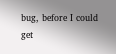bug, before I could get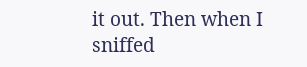it out. Then when I sniffed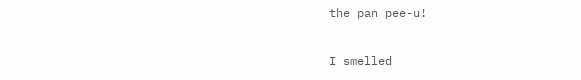the pan pee-u!

I smelled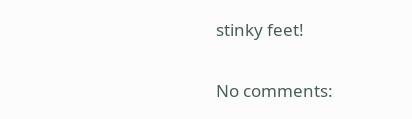stinky feet!


No comments: